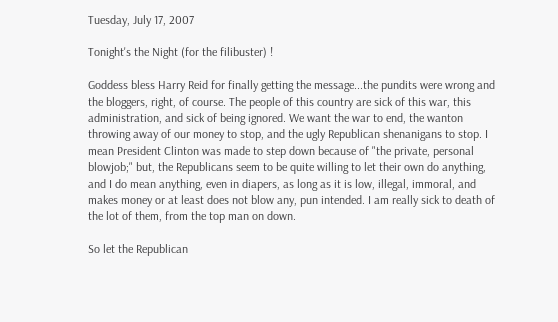Tuesday, July 17, 2007

Tonight's the Night (for the filibuster) !

Goddess bless Harry Reid for finally getting the message...the pundits were wrong and the bloggers, right, of course. The people of this country are sick of this war, this administration, and sick of being ignored. We want the war to end, the wanton throwing away of our money to stop, and the ugly Republican shenanigans to stop. I mean President Clinton was made to step down because of "the private, personal blowjob;" but, the Republicans seem to be quite willing to let their own do anything, and I do mean anything, even in diapers, as long as it is low, illegal, immoral, and makes money or at least does not blow any, pun intended. I am really sick to death of the lot of them, from the top man on down.

So let the Republican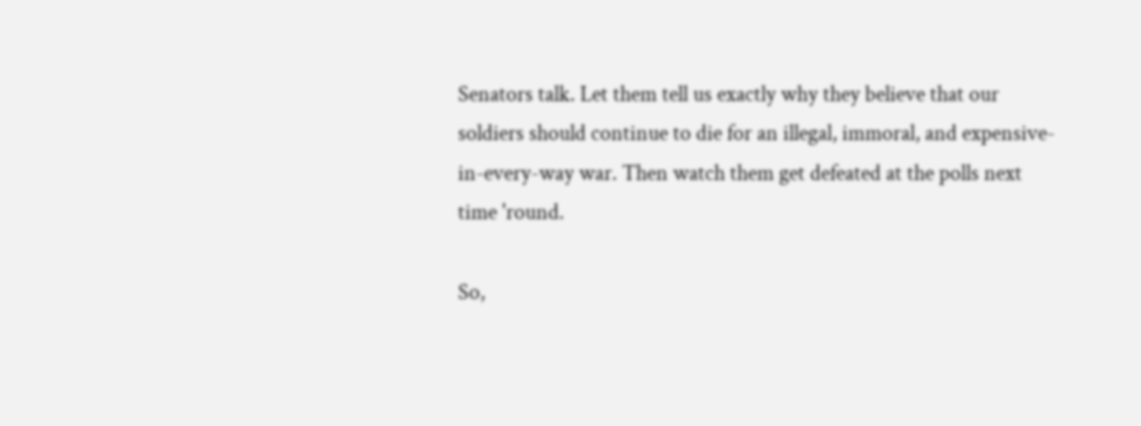Senators talk. Let them tell us exactly why they believe that our soldiers should continue to die for an illegal, immoral, and expensive-in-every-way war. Then watch them get defeated at the polls next time 'round.

So,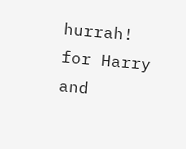hurrah! for Harry and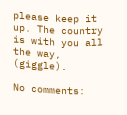please keep it up. The country is with you all the way, (giggle).

No comments: